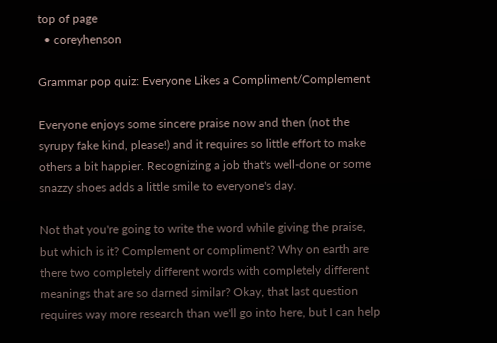top of page
  • coreyhenson

Grammar pop quiz: Everyone Likes a Compliment/Complement

Everyone enjoys some sincere praise now and then (not the syrupy fake kind, please!) and it requires so little effort to make others a bit happier. Recognizing a job that's well-done or some snazzy shoes adds a little smile to everyone's day.

Not that you're going to write the word while giving the praise, but which is it? Complement or compliment? Why on earth are there two completely different words with completely different meanings that are so darned similar? Okay, that last question requires way more research than we'll go into here, but I can help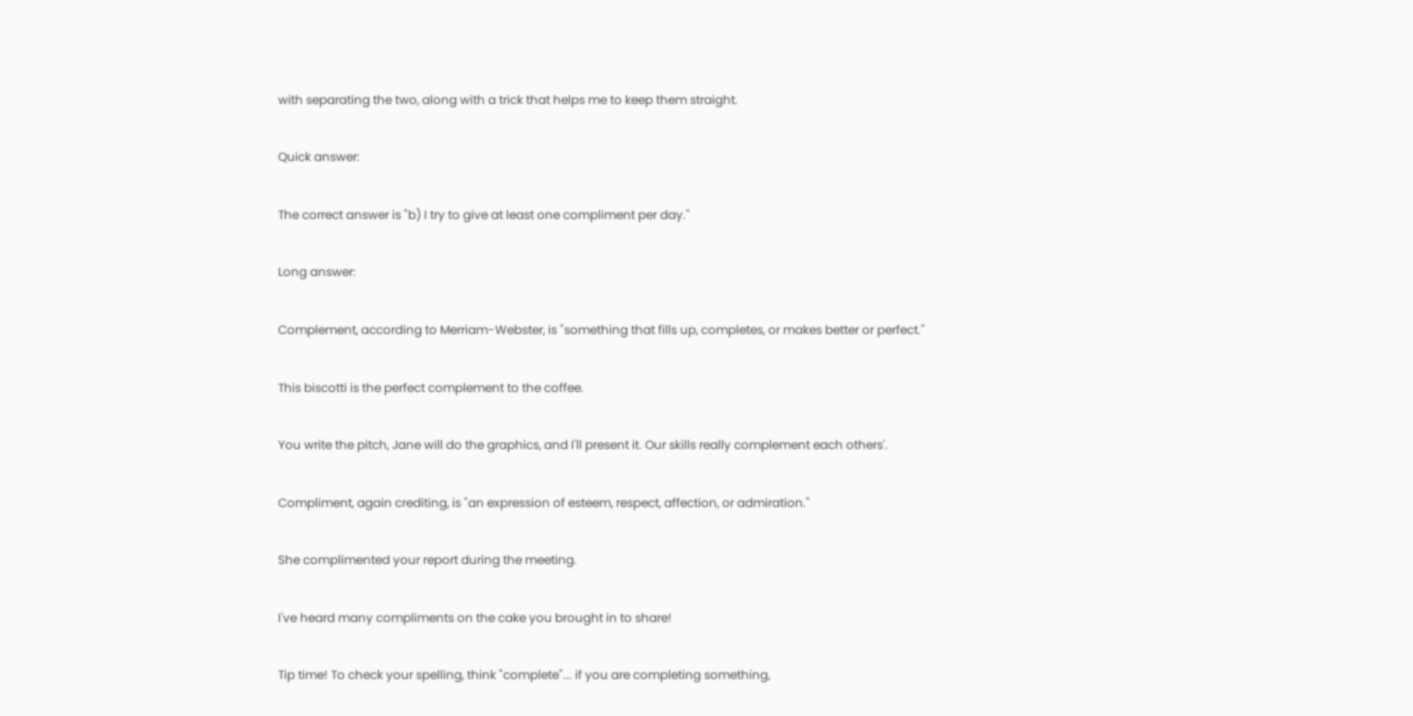with separating the two, along with a trick that helps me to keep them straight.

Quick answer:

The correct answer is "b) I try to give at least one compliment per day."

Long answer:

Complement, according to Merriam-Webster, is "something that fills up, completes, or makes better or perfect."

This biscotti is the perfect complement to the coffee.

You write the pitch, Jane will do the graphics, and I'll present it. Our skills really complement each others'.

Compliment, again crediting, is "an expression of esteem, respect, affection, or admiration."

She complimented your report during the meeting.

I've heard many compliments on the cake you brought in to share!

Tip time! To check your spelling, think "complete"... if you are completing something,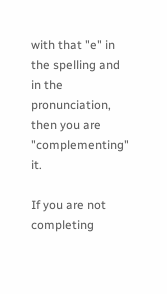with that "e" in the spelling and in the pronunciation, then you are "complementing" it.

If you are not completing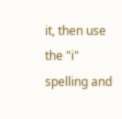it, then use the "i" spelling and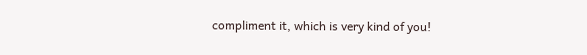compliment it, which is very kind of you!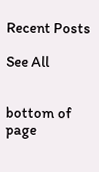Recent Posts

See All


bottom of page